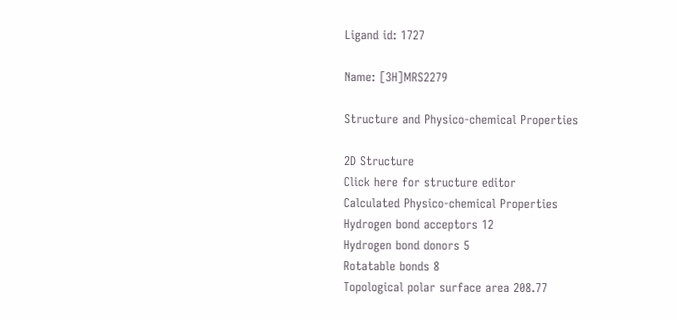Ligand id: 1727

Name: [3H]MRS2279

Structure and Physico-chemical Properties

2D Structure
Click here for structure editor
Calculated Physico-chemical Properties
Hydrogen bond acceptors 12
Hydrogen bond donors 5
Rotatable bonds 8
Topological polar surface area 208.77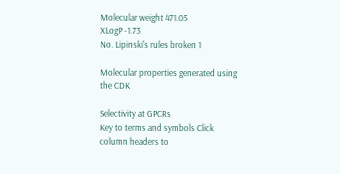Molecular weight 471.05
XLogP -1.73
No. Lipinski's rules broken 1

Molecular properties generated using the CDK

Selectivity at GPCRs
Key to terms and symbols Click column headers to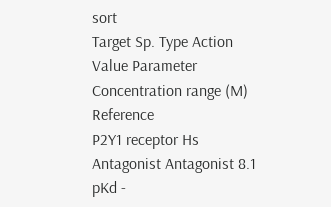sort
Target Sp. Type Action Value Parameter Concentration range (M) Reference
P2Y1 receptor Hs Antagonist Antagonist 8.1 pKd -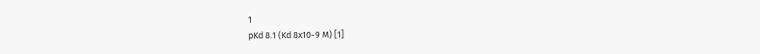1
pKd 8.1 (Kd 8x10-9 M) [1]